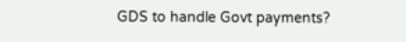GDS to handle Govt payments?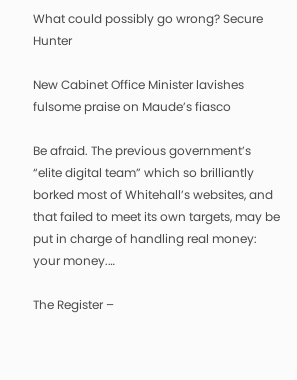What could possibly go wrong? Secure Hunter

New Cabinet Office Minister lavishes fulsome praise on Maude’s fiasco

Be afraid. The previous government’s “elite digital team” which so brilliantly borked most of Whitehall’s websites, and that failed to meet its own targets, may be put in charge of handling real money: your money.…

The Register –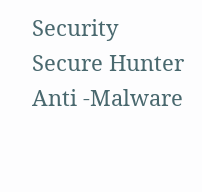Security
Secure Hunter Anti -Malware